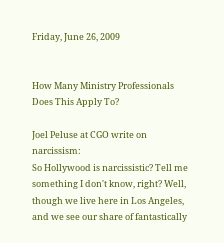Friday, June 26, 2009


How Many Ministry Professionals Does This Apply To?

Joel Peluse at CGO write on narcissism:
So Hollywood is narcissistic? Tell me something I don't know, right? Well, though we live here in Los Angeles, and we see our share of fantastically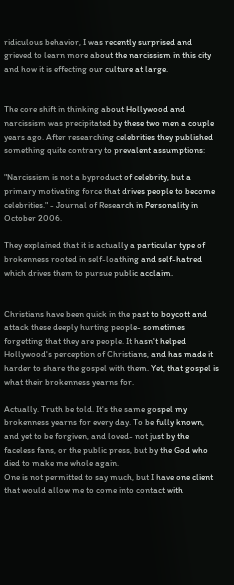ridiculous behavior, I was recently surprised and grieved to learn more about the narcissism in this city and how it is effecting our culture at large.


The core shift in thinking about Hollywood and narcissism was precipitated by these two men a couple years ago. After researching celebrities they published something quite contrary to prevalent assumptions:

"Narcissism is not a byproduct of celebrity, but a primary motivating force that drives people to become celebrities." - Journal of Research in Personality in October 2006.

They explained that it is actually a particular type of brokenness rooted in self-loathing and self-hatred which drives them to pursue public acclaim.


Christians have been quick in the past to boycott and attack these deeply hurting people- sometimes forgetting that they are people. It hasn't helped Hollywood's perception of Christians, and has made it harder to share the gospel with them. Yet, that gospel is what their brokenness yearns for.

Actually. Truth be told. It's the same gospel my brokenness yearns for every day. To be fully known, and yet to be forgiven, and loved- not just by the faceless fans, or the public press, but by the God who died to make me whole again.
One is not permitted to say much, but I have one client that would allow me to come into contact with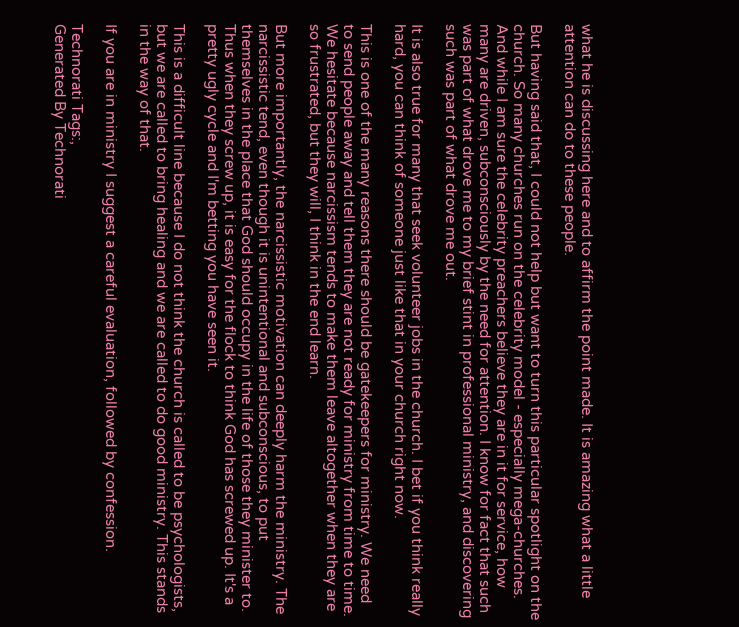what he is discussing here and to affirm the point made. It is amazing what a little attention can do to these people.

But having said that, I could not help but want to turn this particular spotlight on the church. So many churches run on the celebrity model - especially mega-churches. And while I am sure the celebrity preachers believe they are in it for service, how many are driven, subconsciously by the need for attention. I know for fact that such was part of what drove me to my brief stint in professional ministry, and discovering such was part of what drove me out.

It is also true for many that seek volunteer jobs in the church. I bet if you think really hard, you can think of someone just like that in your church right now.

This is one of the many reasons there should be gatekeepers for ministry. We need to send people away and tell them they are not ready for ministry from time to time. We hesitate because narcissism tends to make them leave altogether when they are so frustrated, but they will, I think in the end learn.

But more importantly, the narcissistic motivation can deeply harm the ministry. The narcissistic tend, even though it is unintentional and subconscious, to put themselves in the place that God should occupy in the life of those they minister to. Thus when they screw up, it is easy for the flock to think God has screwed up. It's a pretty ugly cycle and I'm betting you have seen it.

This is a difficult line because I do not think the church is called to be psychologists, but we are called to bring healing and we are called to do good ministry. This stands in the way of that.

If you are in ministry I suggest a careful evaluation, followed by confession.

Technorati Tags:,
Generated By Technorati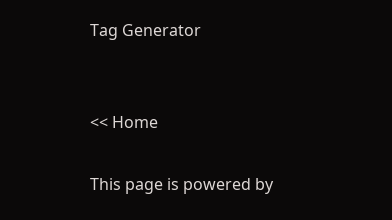Tag Generator


<< Home

This page is powered by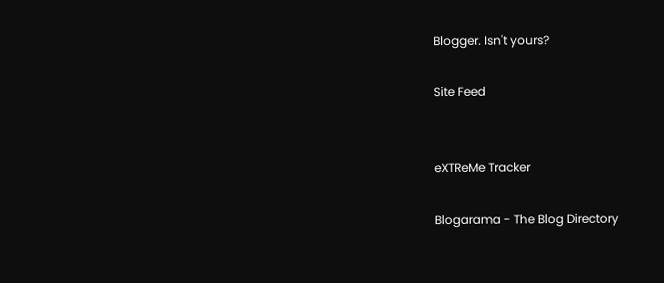Blogger. Isn't yours?

Site Feed


eXTReMe Tracker

Blogarama - The Blog Directory